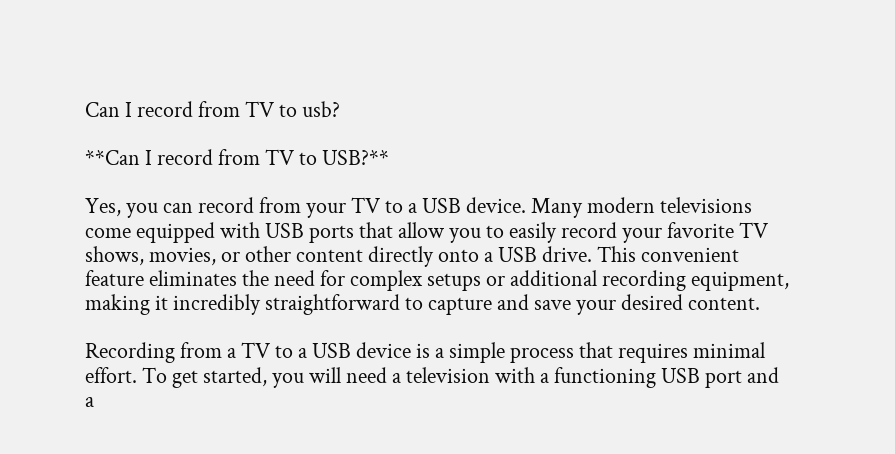Can I record from TV to usb?

**Can I record from TV to USB?**

Yes, you can record from your TV to a USB device. Many modern televisions come equipped with USB ports that allow you to easily record your favorite TV shows, movies, or other content directly onto a USB drive. This convenient feature eliminates the need for complex setups or additional recording equipment, making it incredibly straightforward to capture and save your desired content.

Recording from a TV to a USB device is a simple process that requires minimal effort. To get started, you will need a television with a functioning USB port and a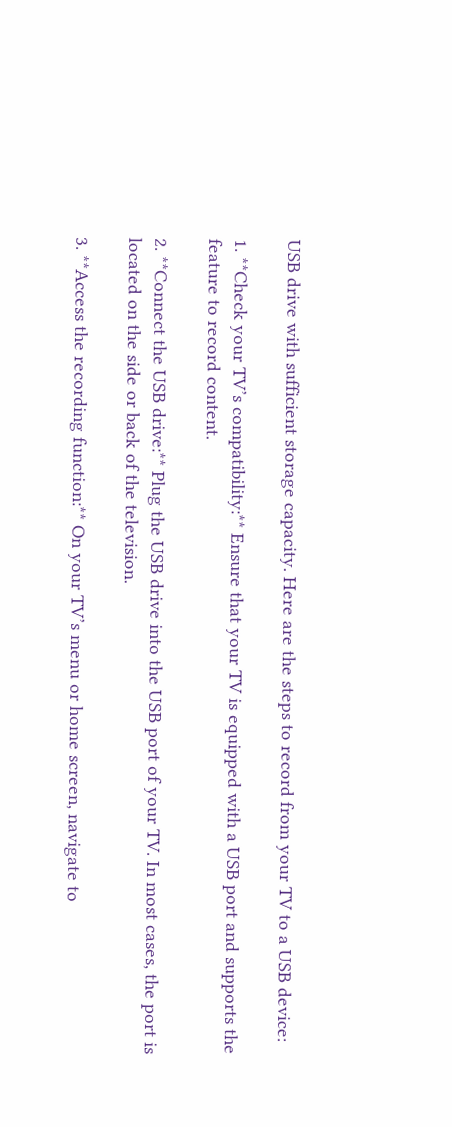USB drive with sufficient storage capacity. Here are the steps to record from your TV to a USB device:

1. **Check your TV’s compatibility:** Ensure that your TV is equipped with a USB port and supports the feature to record content.

2. **Connect the USB drive:** Plug the USB drive into the USB port of your TV. In most cases, the port is located on the side or back of the television.

3. **Access the recording function:** On your TV’s menu or home screen, navigate to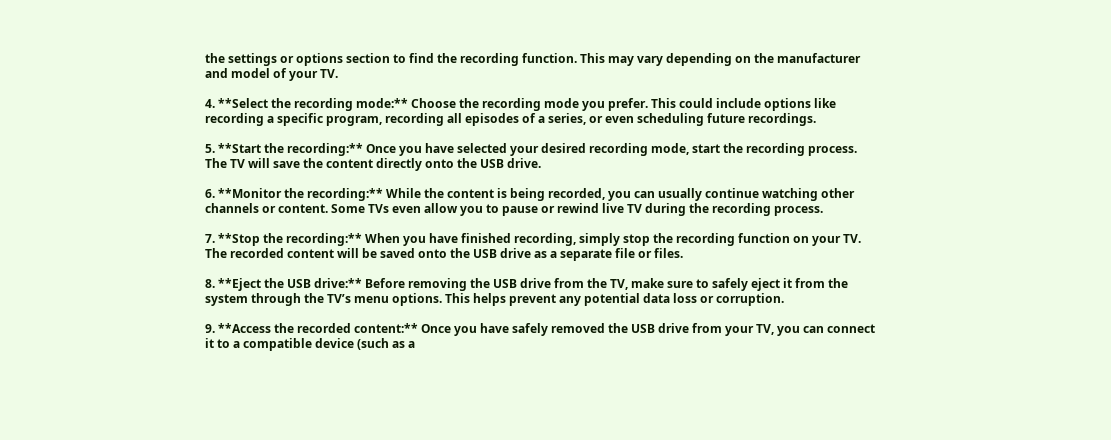the settings or options section to find the recording function. This may vary depending on the manufacturer and model of your TV.

4. **Select the recording mode:** Choose the recording mode you prefer. This could include options like recording a specific program, recording all episodes of a series, or even scheduling future recordings.

5. **Start the recording:** Once you have selected your desired recording mode, start the recording process. The TV will save the content directly onto the USB drive.

6. **Monitor the recording:** While the content is being recorded, you can usually continue watching other channels or content. Some TVs even allow you to pause or rewind live TV during the recording process.

7. **Stop the recording:** When you have finished recording, simply stop the recording function on your TV. The recorded content will be saved onto the USB drive as a separate file or files.

8. **Eject the USB drive:** Before removing the USB drive from the TV, make sure to safely eject it from the system through the TV’s menu options. This helps prevent any potential data loss or corruption.

9. **Access the recorded content:** Once you have safely removed the USB drive from your TV, you can connect it to a compatible device (such as a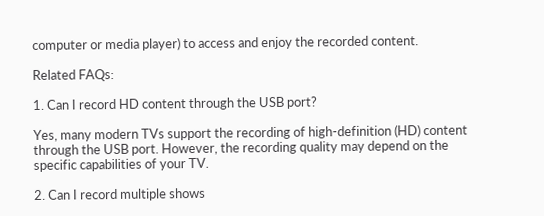computer or media player) to access and enjoy the recorded content.

Related FAQs:

1. Can I record HD content through the USB port?

Yes, many modern TVs support the recording of high-definition (HD) content through the USB port. However, the recording quality may depend on the specific capabilities of your TV.

2. Can I record multiple shows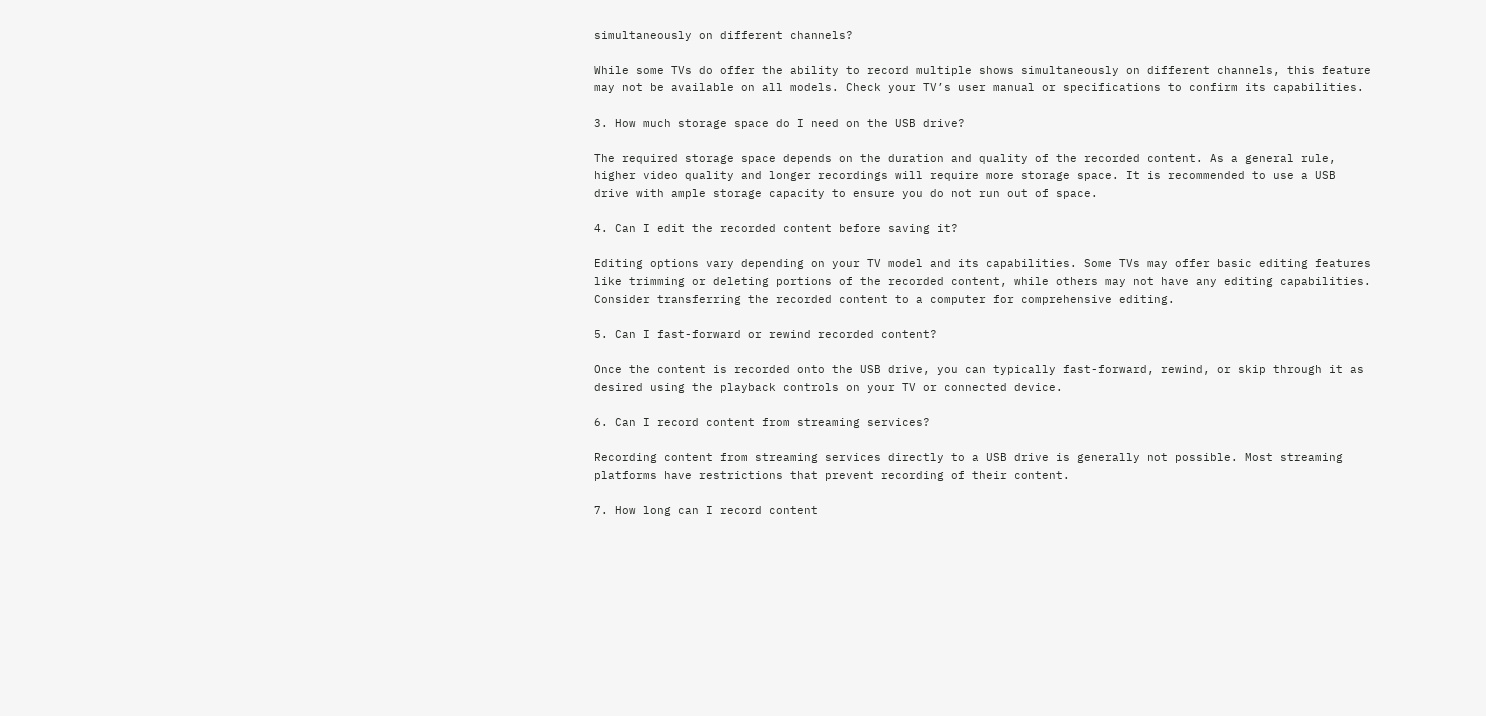simultaneously on different channels?

While some TVs do offer the ability to record multiple shows simultaneously on different channels, this feature may not be available on all models. Check your TV’s user manual or specifications to confirm its capabilities.

3. How much storage space do I need on the USB drive?

The required storage space depends on the duration and quality of the recorded content. As a general rule, higher video quality and longer recordings will require more storage space. It is recommended to use a USB drive with ample storage capacity to ensure you do not run out of space.

4. Can I edit the recorded content before saving it?

Editing options vary depending on your TV model and its capabilities. Some TVs may offer basic editing features like trimming or deleting portions of the recorded content, while others may not have any editing capabilities. Consider transferring the recorded content to a computer for comprehensive editing.

5. Can I fast-forward or rewind recorded content?

Once the content is recorded onto the USB drive, you can typically fast-forward, rewind, or skip through it as desired using the playback controls on your TV or connected device.

6. Can I record content from streaming services?

Recording content from streaming services directly to a USB drive is generally not possible. Most streaming platforms have restrictions that prevent recording of their content.

7. How long can I record content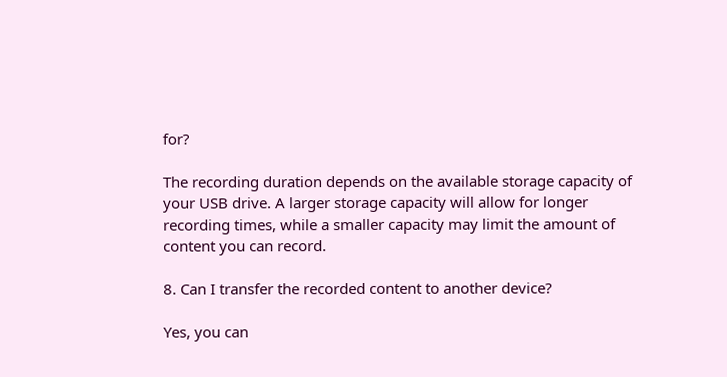for?

The recording duration depends on the available storage capacity of your USB drive. A larger storage capacity will allow for longer recording times, while a smaller capacity may limit the amount of content you can record.

8. Can I transfer the recorded content to another device?

Yes, you can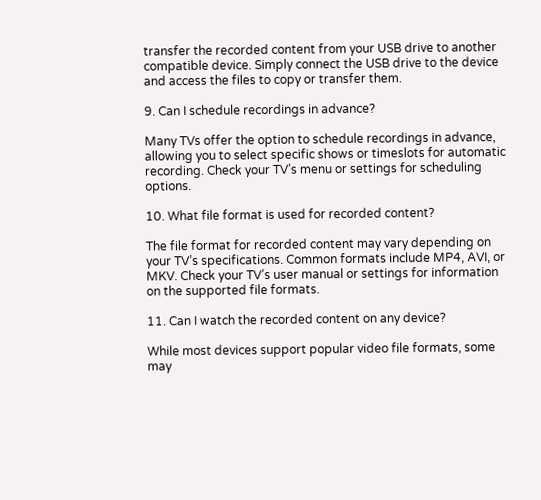transfer the recorded content from your USB drive to another compatible device. Simply connect the USB drive to the device and access the files to copy or transfer them.

9. Can I schedule recordings in advance?

Many TVs offer the option to schedule recordings in advance, allowing you to select specific shows or timeslots for automatic recording. Check your TV’s menu or settings for scheduling options.

10. What file format is used for recorded content?

The file format for recorded content may vary depending on your TV’s specifications. Common formats include MP4, AVI, or MKV. Check your TV’s user manual or settings for information on the supported file formats.

11. Can I watch the recorded content on any device?

While most devices support popular video file formats, some may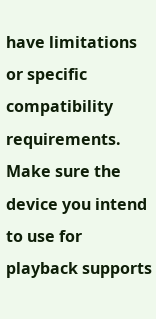have limitations or specific compatibility requirements. Make sure the device you intend to use for playback supports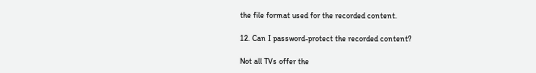the file format used for the recorded content.

12. Can I password-protect the recorded content?

Not all TVs offer the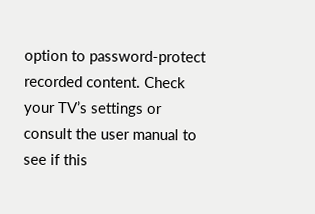option to password-protect recorded content. Check your TV’s settings or consult the user manual to see if this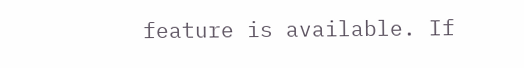feature is available. If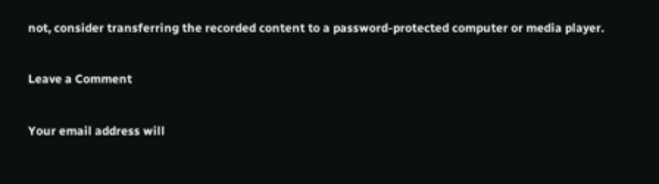not, consider transferring the recorded content to a password-protected computer or media player.

Leave a Comment

Your email address will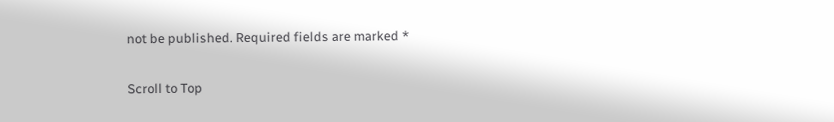not be published. Required fields are marked *

Scroll to Top